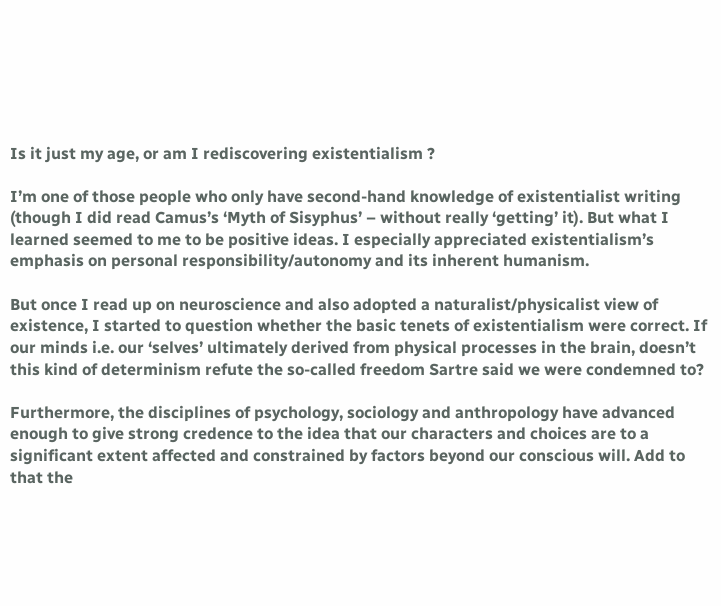Is it just my age, or am I rediscovering existentialism ?

I’m one of those people who only have second-hand knowledge of existentialist writing (though I did read Camus’s ‘Myth of Sisyphus’ – without really ‘getting’ it). But what I learned seemed to me to be positive ideas. I especially appreciated existentialism’s emphasis on personal responsibility/autonomy and its inherent humanism.

But once I read up on neuroscience and also adopted a naturalist/physicalist view of existence, I started to question whether the basic tenets of existentialism were correct. If our minds i.e. our ‘selves’ ultimately derived from physical processes in the brain, doesn’t this kind of determinism refute the so-called freedom Sartre said we were condemned to?

Furthermore, the disciplines of psychology, sociology and anthropology have advanced enough to give strong credence to the idea that our characters and choices are to a significant extent affected and constrained by factors beyond our conscious will. Add to that the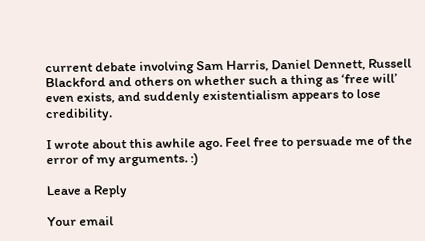current debate involving Sam Harris, Daniel Dennett, Russell Blackford and others on whether such a thing as ‘free will’ even exists, and suddenly existentialism appears to lose credibility.

I wrote about this awhile ago. Feel free to persuade me of the error of my arguments. :)

Leave a Reply

Your email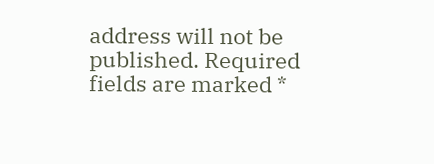address will not be published. Required fields are marked *